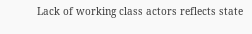Lack of working class actors reflects state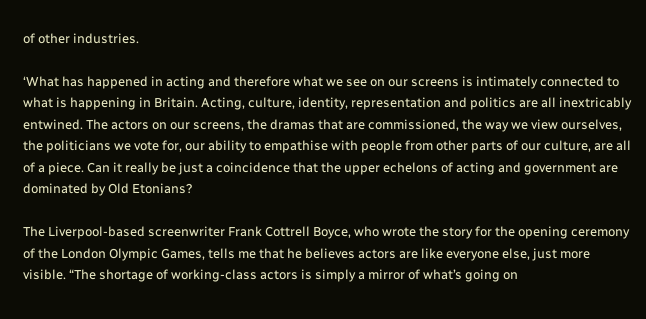of other industries.

‘What has happened in acting and therefore what we see on our screens is intimately connected to what is happening in Britain. Acting, culture, identity, representation and politics are all inextricably entwined. The actors on our screens, the dramas that are commissioned, the way we view ourselves, the politicians we vote for, our ability to empathise with people from other parts of our culture, are all of a piece. Can it really be just a coincidence that the upper echelons of acting and government are dominated by Old Etonians?

The Liverpool-based screenwriter Frank Cottrell Boyce, who wrote the story for the opening ceremony of the London Olympic Games, tells me that he believes actors are like everyone else, just more visible. “The shortage of working-class actors is simply a mirror of what’s going on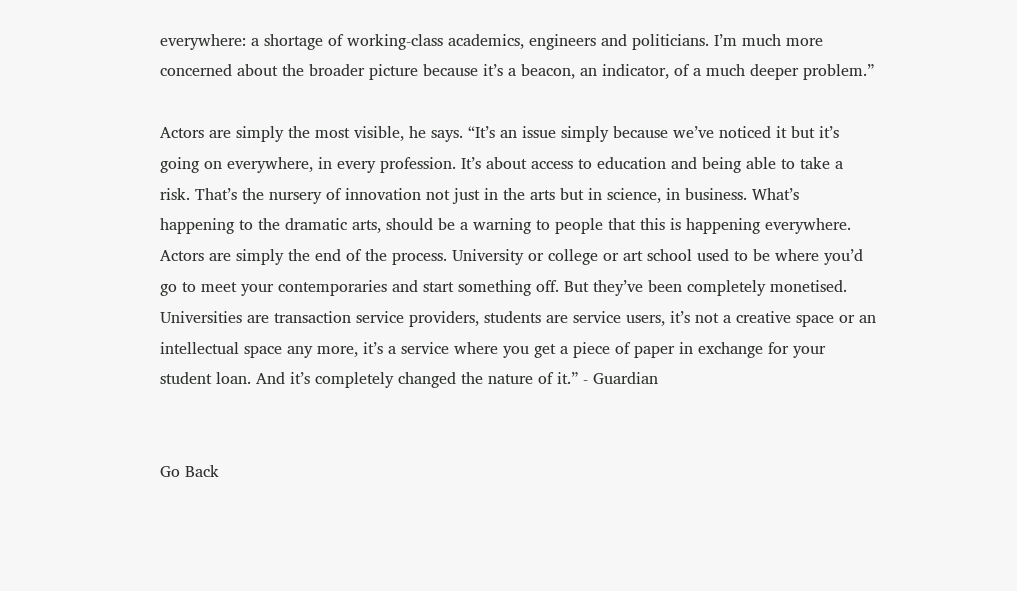everywhere: a shortage of working-class academics, engineers and politicians. I’m much more concerned about the broader picture because it’s a beacon, an indicator, of a much deeper problem.”

Actors are simply the most visible, he says. “It’s an issue simply because we’ve noticed it but it’s going on everywhere, in every profession. It’s about access to education and being able to take a risk. That’s the nursery of innovation not just in the arts but in science, in business. What’s happening to the dramatic arts, should be a warning to people that this is happening everywhere. Actors are simply the end of the process. University or college or art school used to be where you’d go to meet your contemporaries and start something off. But they’ve been completely monetised. Universities are transaction service providers, students are service users, it’s not a creative space or an intellectual space any more, it’s a service where you get a piece of paper in exchange for your student loan. And it’s completely changed the nature of it.” - Guardian


Go Back